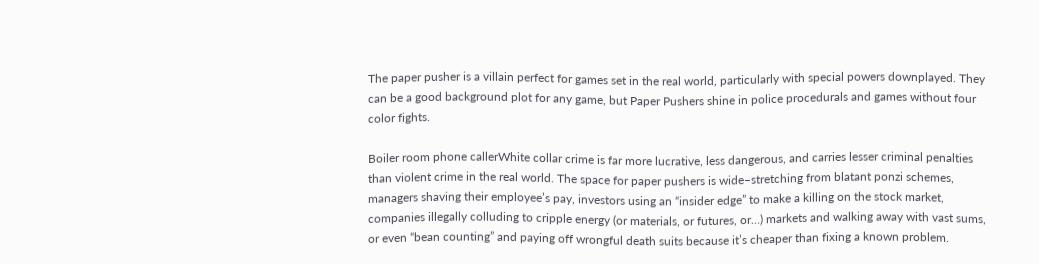The paper pusher is a villain perfect for games set in the real world, particularly with special powers downplayed. They can be a good background plot for any game, but Paper Pushers shine in police procedurals and games without four color fights.

Boiler room phone callerWhite collar crime is far more lucrative, less dangerous, and carries lesser criminal penalties than violent crime in the real world. The space for paper pushers is wide–stretching from blatant ponzi schemes, managers shaving their employee’s pay, investors using an “insider edge” to make a killing on the stock market, companies illegally colluding to cripple energy (or materials, or futures, or…) markets and walking away with vast sums, or even “bean counting” and paying off wrongful death suits because it’s cheaper than fixing a known problem.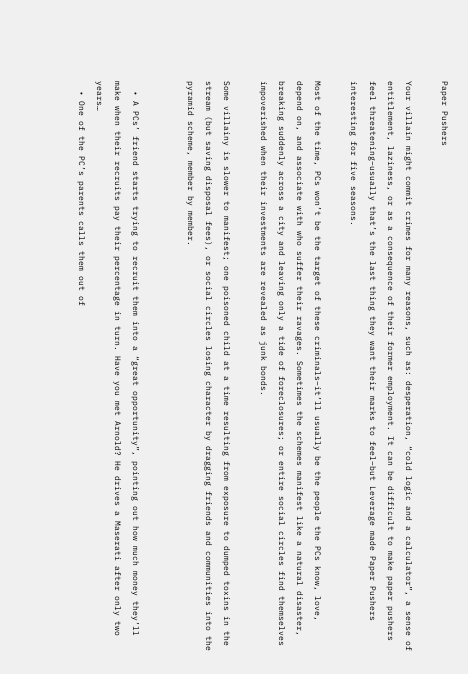Paper Pushers

Your villain might commit crimes for many reasons, such as: desperation, “cold logic and a calculator”, a sense of entitlement, laziness, or as a consequence of their former employment. It can be difficult to make paper pushers feel threatening–usually that’s the last thing they want their marks to feel–but Leverage made Paper Pushers interesting for five seasons.

Most of the time, PCs won’t be the target of these criminals–it’ll usually be the people the PCs know, love, depend on, and associate with who suffer their ravages. Sometimes the schemes manifest like a natural disaster, breaking suddenly across a city and leaving only a tide of foreclosures; or entire social circles find themselves impoverished when their investments are revealed as junk bonds.

Some villainy is slower to manifest; one poisoned child at a time resulting from exposure to dumped toxins in the stream (but saving disposal fees), or social circles losing character by dragging friends and communities into the pyramid scheme, member by member.


  • A PCs’ friend starts trying to recruit them into a “great opportunity”, pointing out how much money they’ll make when their recruits pay their percentage in turn. Have you met Arnold? He drives a Maserati after only two years…
  • One of the PC’s parents calls them out of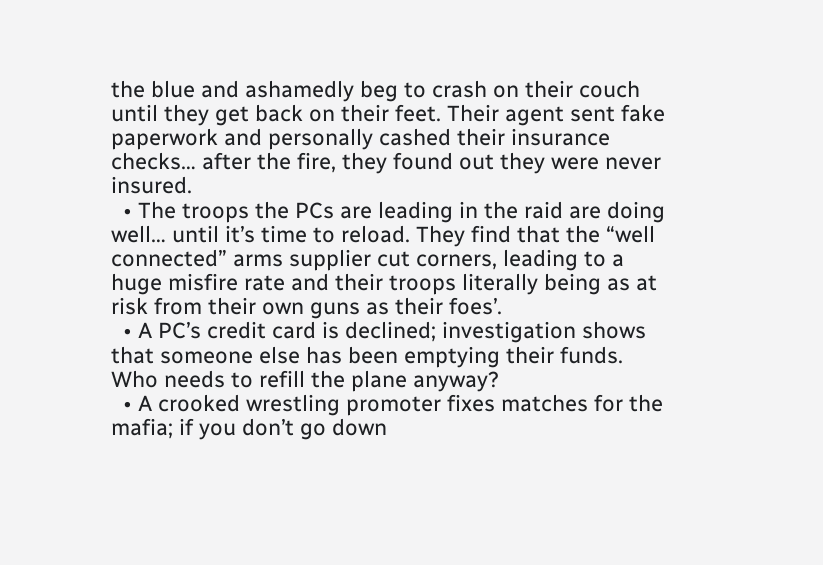the blue and ashamedly beg to crash on their couch until they get back on their feet. Their agent sent fake paperwork and personally cashed their insurance checks… after the fire, they found out they were never insured.
  • The troops the PCs are leading in the raid are doing well… until it’s time to reload. They find that the “well connected” arms supplier cut corners, leading to a huge misfire rate and their troops literally being as at risk from their own guns as their foes’.
  • A PC’s credit card is declined; investigation shows that someone else has been emptying their funds. Who needs to refill the plane anyway?
  • A crooked wrestling promoter fixes matches for the mafia; if you don’t go down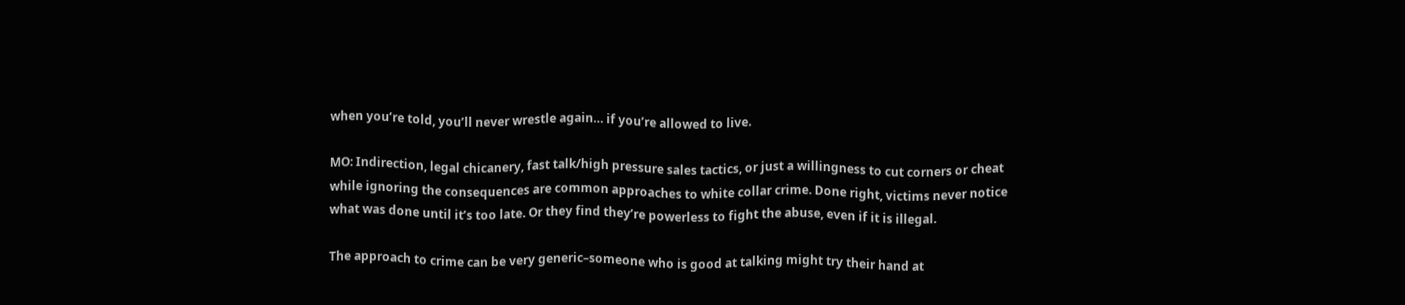when you’re told, you’ll never wrestle again… if you’re allowed to live.

MO: Indirection, legal chicanery, fast talk/high pressure sales tactics, or just a willingness to cut corners or cheat while ignoring the consequences are common approaches to white collar crime. Done right, victims never notice what was done until it’s too late. Or they find they’re powerless to fight the abuse, even if it is illegal.

The approach to crime can be very generic–someone who is good at talking might try their hand at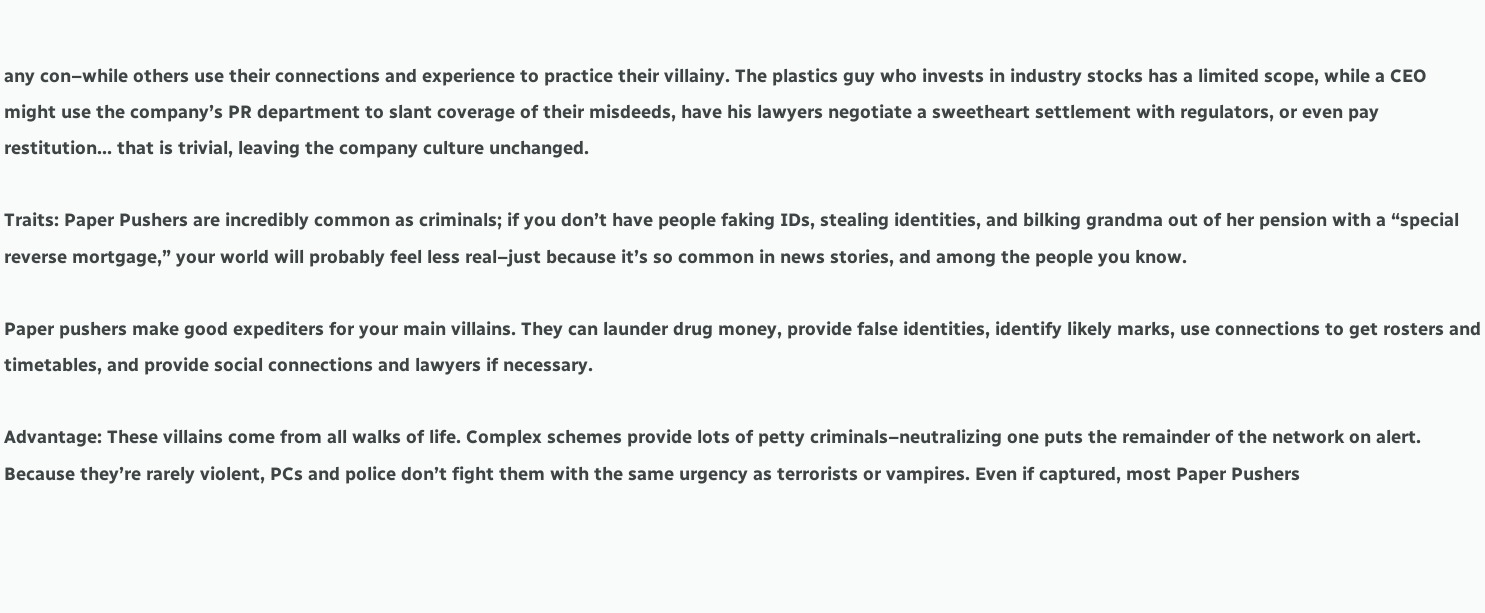any con–while others use their connections and experience to practice their villainy. The plastics guy who invests in industry stocks has a limited scope, while a CEO might use the company’s PR department to slant coverage of their misdeeds, have his lawyers negotiate a sweetheart settlement with regulators, or even pay restitution… that is trivial, leaving the company culture unchanged.

Traits: Paper Pushers are incredibly common as criminals; if you don’t have people faking IDs, stealing identities, and bilking grandma out of her pension with a “special reverse mortgage,” your world will probably feel less real–just because it’s so common in news stories, and among the people you know.

Paper pushers make good expediters for your main villains. They can launder drug money, provide false identities, identify likely marks, use connections to get rosters and timetables, and provide social connections and lawyers if necessary.

Advantage: These villains come from all walks of life. Complex schemes provide lots of petty criminals–neutralizing one puts the remainder of the network on alert. Because they’re rarely violent, PCs and police don’t fight them with the same urgency as terrorists or vampires. Even if captured, most Paper Pushers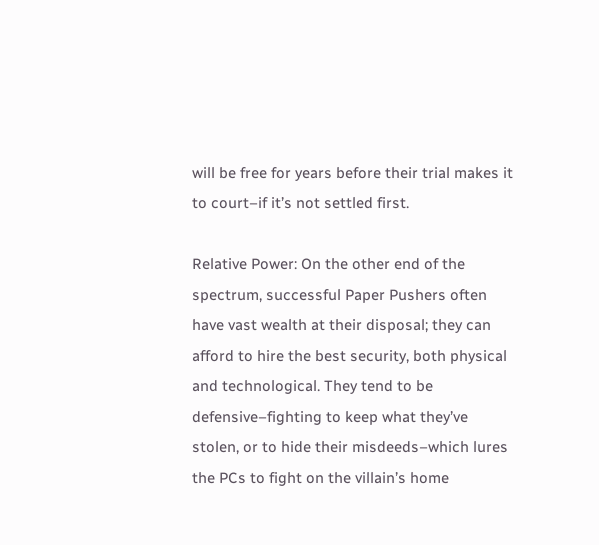will be free for years before their trial makes it to court–if it’s not settled first.

Relative Power: On the other end of the spectrum, successful Paper Pushers often have vast wealth at their disposal; they can afford to hire the best security, both physical and technological. They tend to be defensive–fighting to keep what they’ve stolen, or to hide their misdeeds–which lures the PCs to fight on the villain’s home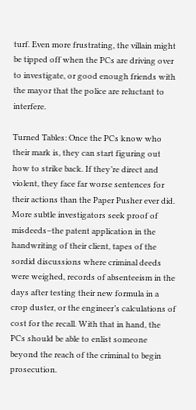turf. Even more frustrating, the villain might be tipped off when the PCs are driving over to investigate, or good enough friends with the mayor that the police are reluctant to interfere.

Turned Tables: Once the PCs know who their mark is, they can start figuring out how to strike back. If they’re direct and violent, they face far worse sentences for their actions than the Paper Pusher ever did. More subtle investigators seek proof of misdeeds–the patent application in the handwriting of their client, tapes of the sordid discussions where criminal deeds were weighed, records of absenteeism in the days after testing their new formula in a crop duster, or the engineer’s calculations of cost for the recall. With that in hand, the PCs should be able to enlist someone beyond the reach of the criminal to begin prosecution.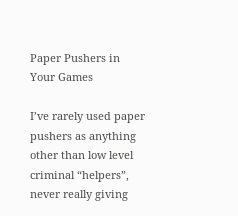Paper Pushers in Your Games

I’ve rarely used paper pushers as anything other than low level criminal “helpers”, never really giving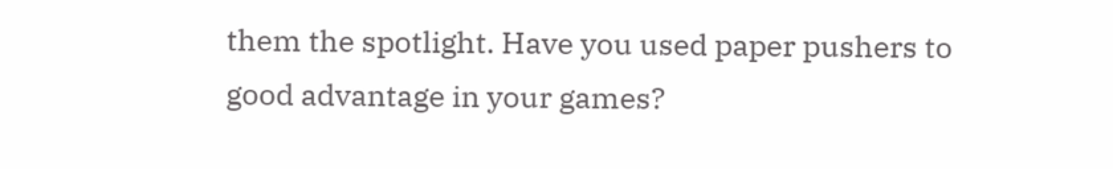them the spotlight. Have you used paper pushers to good advantage in your games?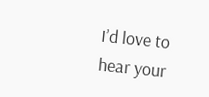I’d love to hear your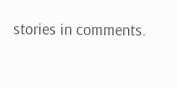stories in comments.